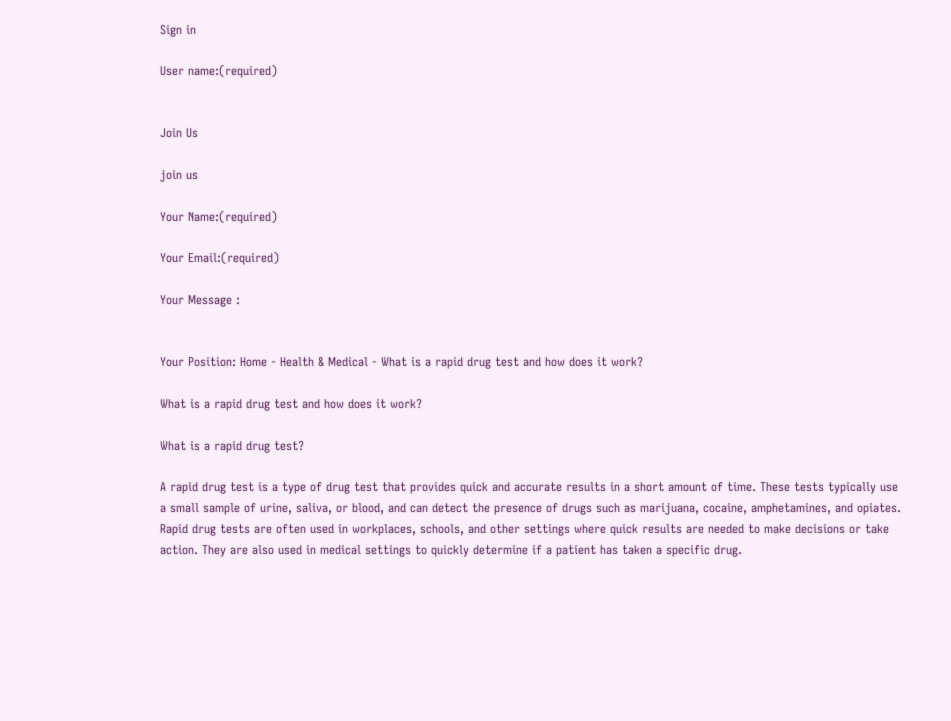Sign in

User name:(required)


Join Us

join us

Your Name:(required)

Your Email:(required)

Your Message :


Your Position: Home - Health & Medical - What is a rapid drug test and how does it work?

What is a rapid drug test and how does it work?

What is a rapid drug test?

A rapid drug test is a type of drug test that provides quick and accurate results in a short amount of time. These tests typically use a small sample of urine, saliva, or blood, and can detect the presence of drugs such as marijuana, cocaine, amphetamines, and opiates. Rapid drug tests are often used in workplaces, schools, and other settings where quick results are needed to make decisions or take action. They are also used in medical settings to quickly determine if a patient has taken a specific drug.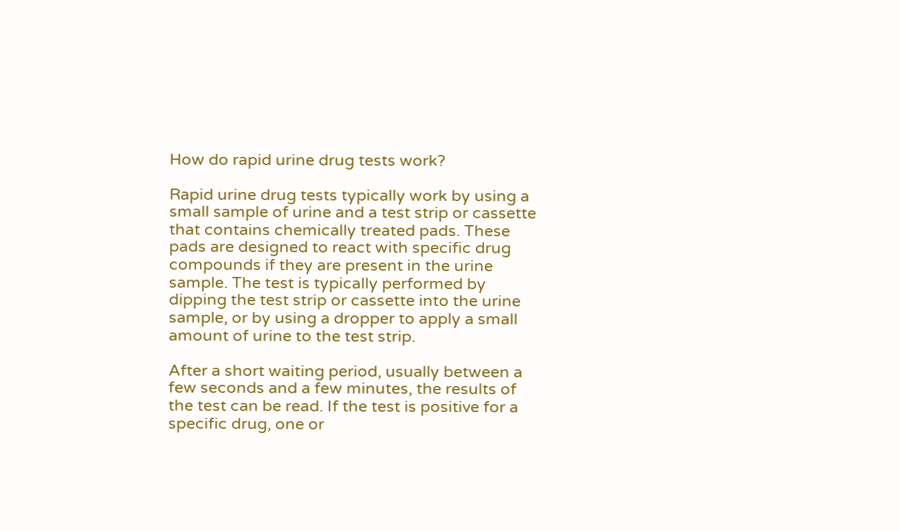How do rapid urine drug tests work?

Rapid urine drug tests typically work by using a small sample of urine and a test strip or cassette that contains chemically treated pads. These pads are designed to react with specific drug compounds if they are present in the urine sample. The test is typically performed by dipping the test strip or cassette into the urine sample, or by using a dropper to apply a small amount of urine to the test strip.

After a short waiting period, usually between a few seconds and a few minutes, the results of the test can be read. If the test is positive for a specific drug, one or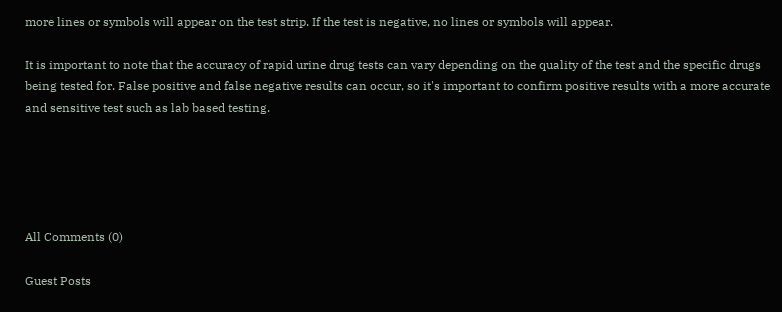more lines or symbols will appear on the test strip. If the test is negative, no lines or symbols will appear.

It is important to note that the accuracy of rapid urine drug tests can vary depending on the quality of the test and the specific drugs being tested for. False positive and false negative results can occur, so it's important to confirm positive results with a more accurate and sensitive test such as lab based testing.





All Comments (0)

Guest Posts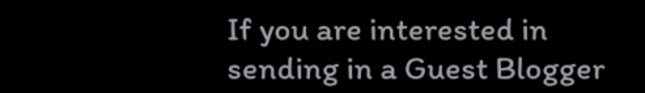If you are interested in sending in a Guest Blogger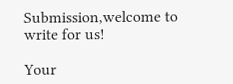Submission,welcome to write for us!

Your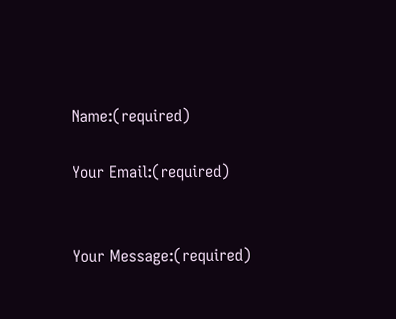Name:(required)

Your Email:(required)


Your Message:(required)